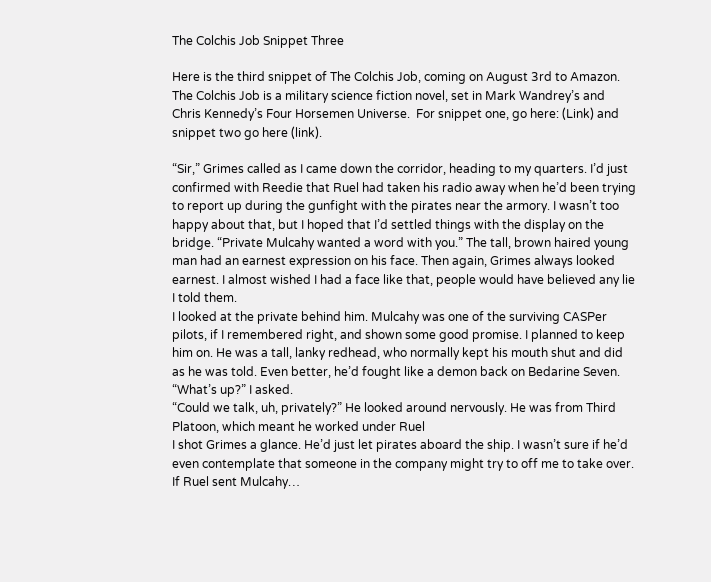The Colchis Job Snippet Three

Here is the third snippet of The Colchis Job, coming on August 3rd to Amazon.  The Colchis Job is a military science fiction novel, set in Mark Wandrey’s and Chris Kennedy’s Four Horsemen Universe.  For snippet one, go here: (Link) and snippet two go here (link).

“Sir,” Grimes called as I came down the corridor, heading to my quarters. I’d just confirmed with Reedie that Ruel had taken his radio away when he’d been trying to report up during the gunfight with the pirates near the armory. I wasn’t too happy about that, but I hoped that I’d settled things with the display on the bridge. “Private Mulcahy wanted a word with you.” The tall, brown haired young man had an earnest expression on his face. Then again, Grimes always looked earnest. I almost wished I had a face like that, people would have believed any lie I told them.
I looked at the private behind him. Mulcahy was one of the surviving CASPer pilots, if I remembered right, and shown some good promise. I planned to keep him on. He was a tall, lanky redhead, who normally kept his mouth shut and did as he was told. Even better, he’d fought like a demon back on Bedarine Seven. “What’s up?” I asked.
“Could we talk, uh, privately?” He looked around nervously. He was from Third Platoon, which meant he worked under Ruel
I shot Grimes a glance. He’d just let pirates aboard the ship. I wasn’t sure if he’d even contemplate that someone in the company might try to off me to take over. If Ruel sent Mulcahy…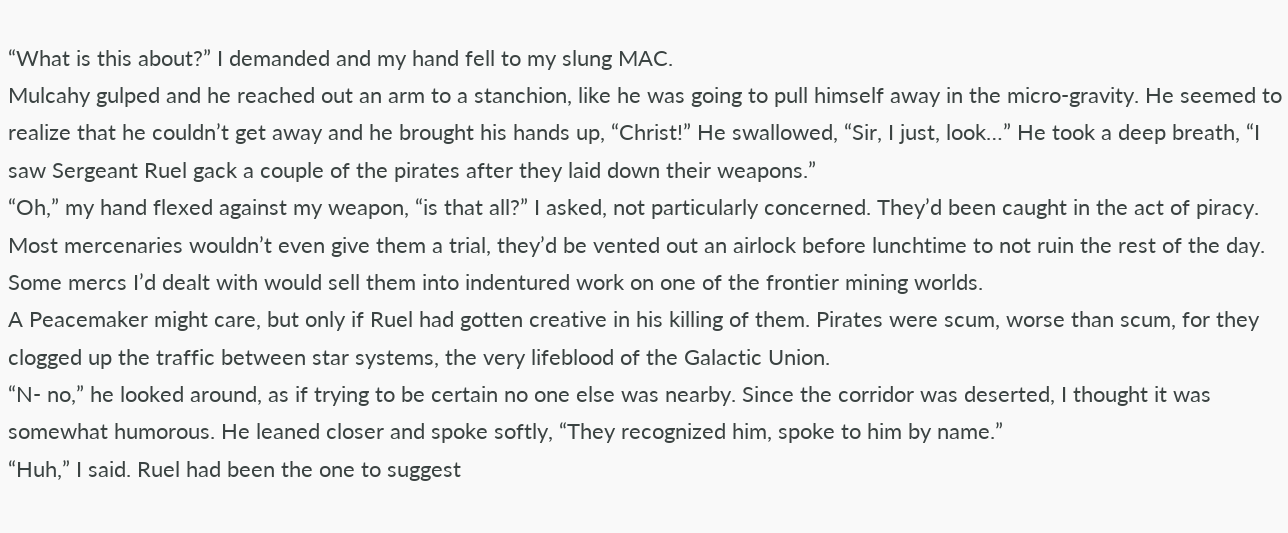“What is this about?” I demanded and my hand fell to my slung MAC.
Mulcahy gulped and he reached out an arm to a stanchion, like he was going to pull himself away in the micro-gravity. He seemed to realize that he couldn’t get away and he brought his hands up, “Christ!” He swallowed, “Sir, I just, look…” He took a deep breath, “I saw Sergeant Ruel gack a couple of the pirates after they laid down their weapons.”
“Oh,” my hand flexed against my weapon, “is that all?” I asked, not particularly concerned. They’d been caught in the act of piracy. Most mercenaries wouldn’t even give them a trial, they’d be vented out an airlock before lunchtime to not ruin the rest of the day. Some mercs I’d dealt with would sell them into indentured work on one of the frontier mining worlds.
A Peacemaker might care, but only if Ruel had gotten creative in his killing of them. Pirates were scum, worse than scum, for they clogged up the traffic between star systems, the very lifeblood of the Galactic Union.
“N- no,” he looked around, as if trying to be certain no one else was nearby. Since the corridor was deserted, I thought it was somewhat humorous. He leaned closer and spoke softly, “They recognized him, spoke to him by name.”
“Huh,” I said. Ruel had been the one to suggest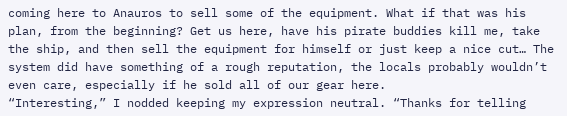coming here to Anauros to sell some of the equipment. What if that was his plan, from the beginning? Get us here, have his pirate buddies kill me, take the ship, and then sell the equipment for himself or just keep a nice cut… The system did have something of a rough reputation, the locals probably wouldn’t even care, especially if he sold all of our gear here.
“Interesting,” I nodded keeping my expression neutral. “Thanks for telling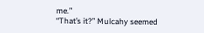me.”
“That’s it?” Mulcahy seemed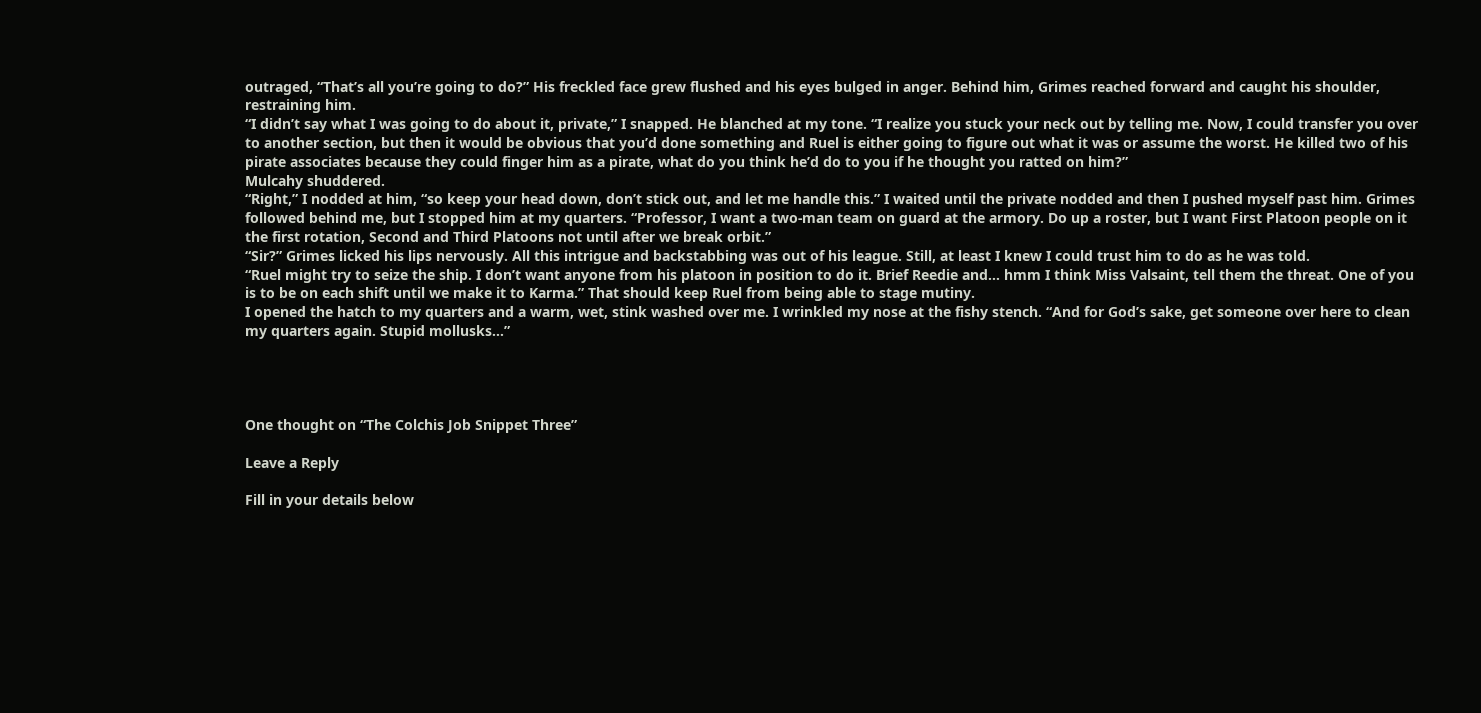outraged, “That’s all you’re going to do?” His freckled face grew flushed and his eyes bulged in anger. Behind him, Grimes reached forward and caught his shoulder, restraining him.
“I didn’t say what I was going to do about it, private,” I snapped. He blanched at my tone. “I realize you stuck your neck out by telling me. Now, I could transfer you over to another section, but then it would be obvious that you’d done something and Ruel is either going to figure out what it was or assume the worst. He killed two of his pirate associates because they could finger him as a pirate, what do you think he’d do to you if he thought you ratted on him?”
Mulcahy shuddered.
“Right,” I nodded at him, “so keep your head down, don’t stick out, and let me handle this.” I waited until the private nodded and then I pushed myself past him. Grimes followed behind me, but I stopped him at my quarters. “Professor, I want a two-man team on guard at the armory. Do up a roster, but I want First Platoon people on it the first rotation, Second and Third Platoons not until after we break orbit.”
“Sir?” Grimes licked his lips nervously. All this intrigue and backstabbing was out of his league. Still, at least I knew I could trust him to do as he was told.
“Ruel might try to seize the ship. I don’t want anyone from his platoon in position to do it. Brief Reedie and… hmm I think Miss Valsaint, tell them the threat. One of you is to be on each shift until we make it to Karma.” That should keep Ruel from being able to stage mutiny.
I opened the hatch to my quarters and a warm, wet, stink washed over me. I wrinkled my nose at the fishy stench. “And for God’s sake, get someone over here to clean my quarters again. Stupid mollusks…”




One thought on “The Colchis Job Snippet Three”

Leave a Reply

Fill in your details below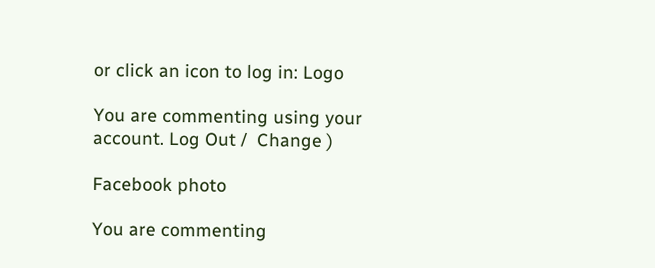or click an icon to log in: Logo

You are commenting using your account. Log Out /  Change )

Facebook photo

You are commenting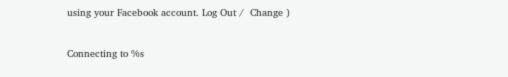using your Facebook account. Log Out /  Change )

Connecting to %s